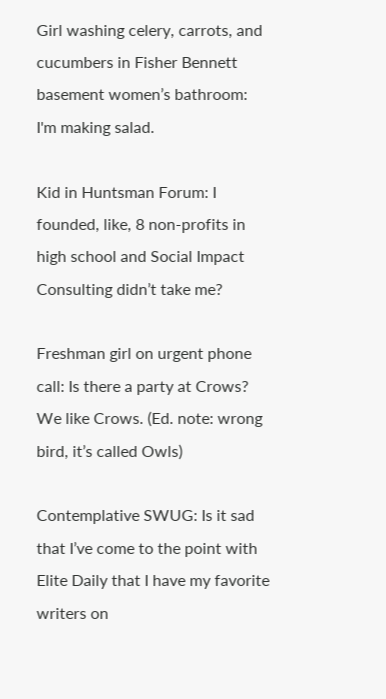Girl washing celery, carrots, and cucumbers in Fisher Bennett basement women’s bathroom: I'm making salad.

Kid in Huntsman Forum: I founded, like, 8 non-profits in high school and Social Impact Consulting didn’t take me?

Freshman girl on urgent phone call: Is there a party at Crows? We like Crows. (Ed. note: wrong bird, it’s called Owls)

Contemplative SWUG: Is it sad that I’ve come to the point with Elite Daily that I have my favorite writers on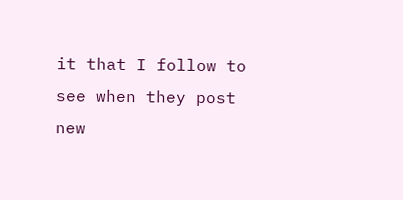it that I follow to see when they post new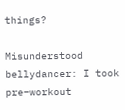things?

Misunderstood bellydancer: I took pre–workout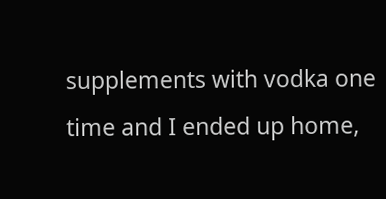supplements with vodka one time and I ended up home,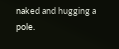naked and hugging a pole.